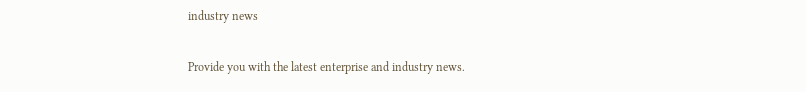industry news

Provide you with the latest enterprise and industry news.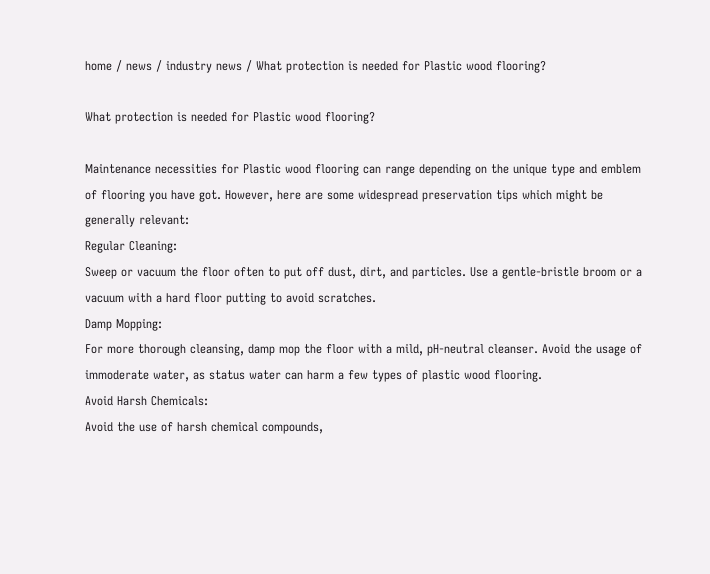home / news / industry news / What protection is needed for Plastic wood flooring?

What protection is needed for Plastic wood flooring?

Maintenance necessities for Plastic wood flooring can range depending on the unique type and emblem of flooring you have got. However, here are some widespread preservation tips which might be generally relevant:
Regular Cleaning:
Sweep or vacuum the floor often to put off dust, dirt, and particles. Use a gentle-bristle broom or a vacuum with a hard floor putting to avoid scratches.
Damp Mopping:
For more thorough cleansing, damp mop the floor with a mild, pH-neutral cleanser. Avoid the usage of immoderate water, as status water can harm a few types of plastic wood flooring.
Avoid Harsh Chemicals:
Avoid the use of harsh chemical compounds,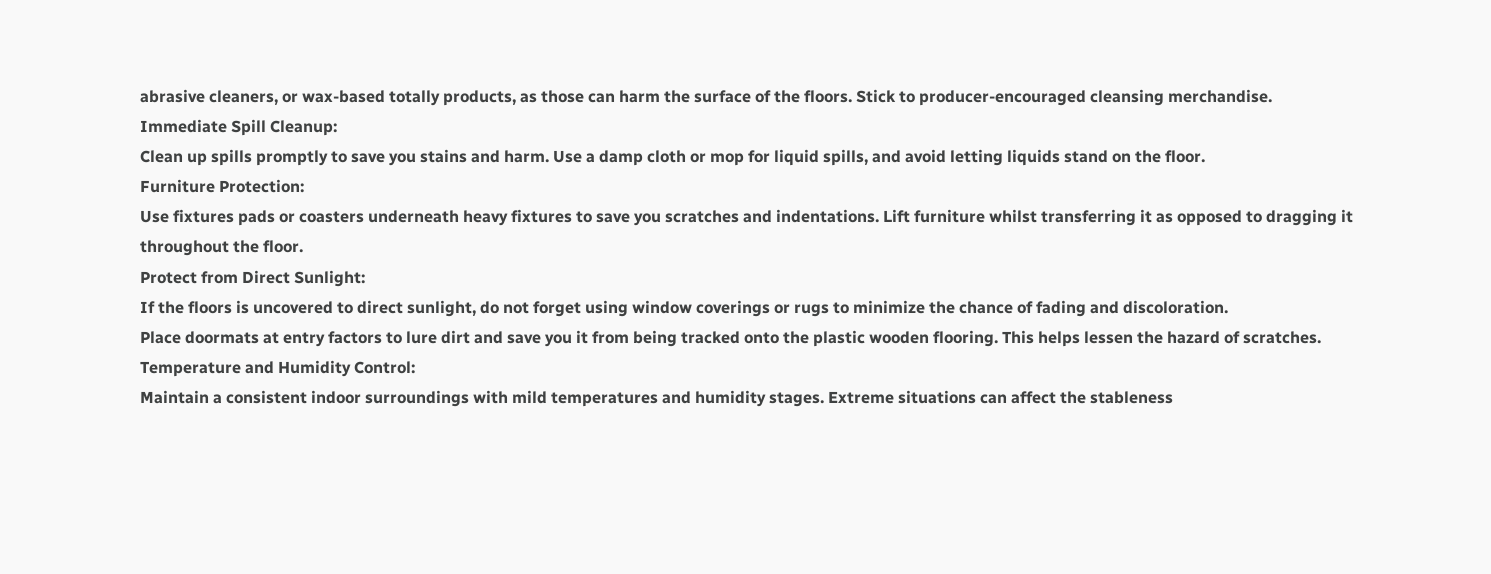abrasive cleaners, or wax-based totally products, as those can harm the surface of the floors. Stick to producer-encouraged cleansing merchandise.
Immediate Spill Cleanup:
Clean up spills promptly to save you stains and harm. Use a damp cloth or mop for liquid spills, and avoid letting liquids stand on the floor.
Furniture Protection:
Use fixtures pads or coasters underneath heavy fixtures to save you scratches and indentations. Lift furniture whilst transferring it as opposed to dragging it throughout the floor.
Protect from Direct Sunlight:
If the floors is uncovered to direct sunlight, do not forget using window coverings or rugs to minimize the chance of fading and discoloration.
Place doormats at entry factors to lure dirt and save you it from being tracked onto the plastic wooden flooring. This helps lessen the hazard of scratches.
Temperature and Humidity Control:
Maintain a consistent indoor surroundings with mild temperatures and humidity stages. Extreme situations can affect the stableness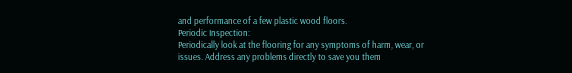and performance of a few plastic wood floors.
Periodic Inspection:
Periodically look at the flooring for any symptoms of harm, wear, or issues. Address any problems directly to save you them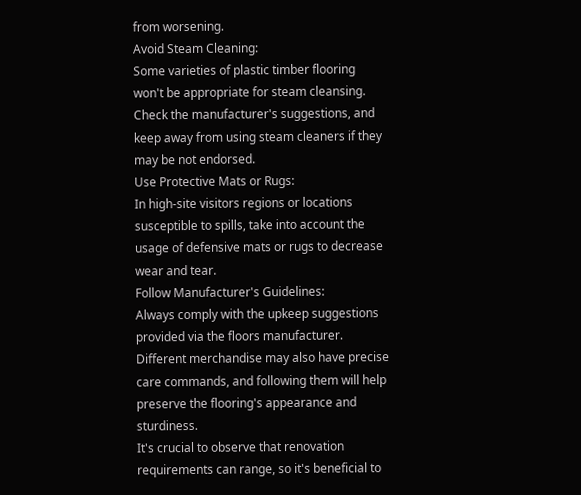from worsening.
Avoid Steam Cleaning:
Some varieties of plastic timber flooring won't be appropriate for steam cleansing. Check the manufacturer's suggestions, and keep away from using steam cleaners if they may be not endorsed.
Use Protective Mats or Rugs:
In high-site visitors regions or locations susceptible to spills, take into account the usage of defensive mats or rugs to decrease wear and tear.
Follow Manufacturer's Guidelines:
Always comply with the upkeep suggestions provided via the floors manufacturer. Different merchandise may also have precise care commands, and following them will help preserve the flooring's appearance and sturdiness.
It's crucial to observe that renovation requirements can range, so it's beneficial to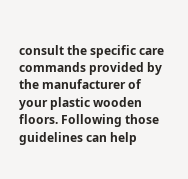consult the specific care commands provided by the manufacturer of your plastic wooden floors. Following those guidelines can help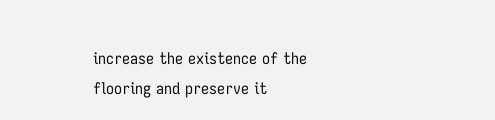increase the existence of the flooring and preserve it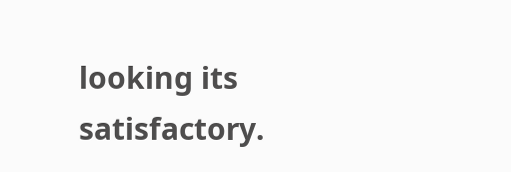looking its satisfactory.